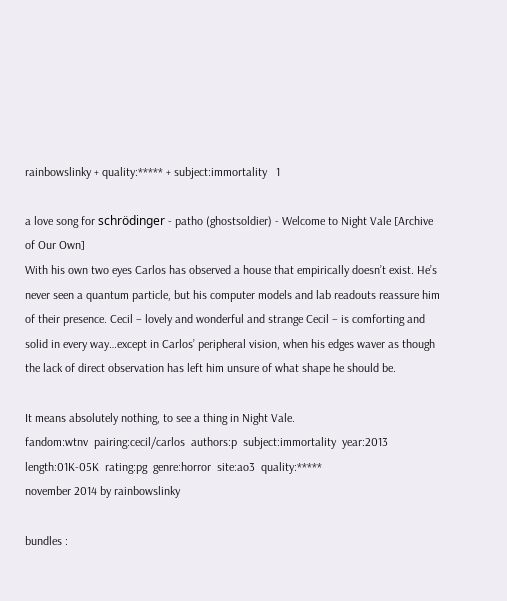rainbowslinky + quality:***** + subject:immortality   1

a love song for schrödinger - patho (ghostsoldier) - Welcome to Night Vale [Archive of Our Own]
With his own two eyes Carlos has observed a house that empirically doesn’t exist. He’s never seen a quantum particle, but his computer models and lab readouts reassure him of their presence. Cecil – lovely and wonderful and strange Cecil – is comforting and solid in every way…except in Carlos’ peripheral vision, when his edges waver as though the lack of direct observation has left him unsure of what shape he should be.

It means absolutely nothing, to see a thing in Night Vale.
fandom:wtnv  pairing:cecil/carlos  authors:p  subject:immortality  year:2013  length:01K-05K  rating:pg  genre:horror  site:ao3  quality:*****
november 2014 by rainbowslinky

bundles :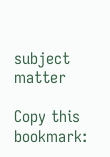subject matter

Copy this bookmark: